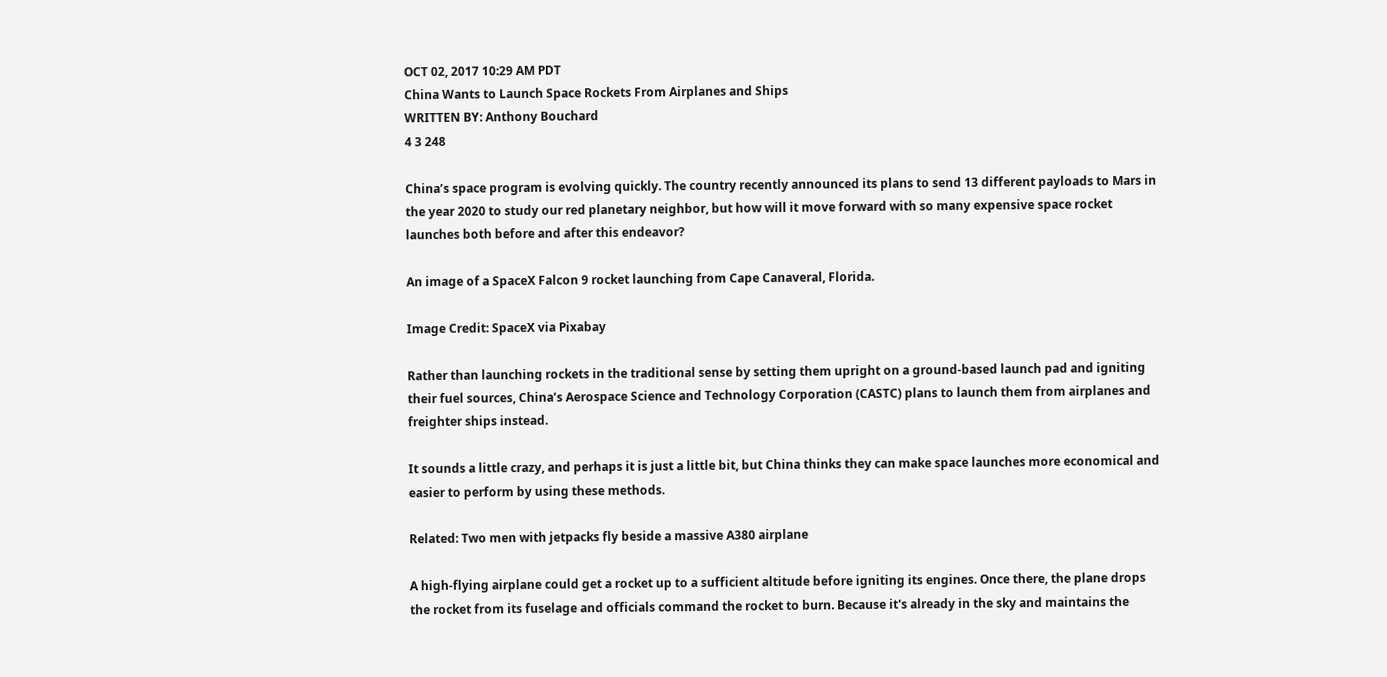OCT 02, 2017 10:29 AM PDT
China Wants to Launch Space Rockets From Airplanes and Ships
WRITTEN BY: Anthony Bouchard
4 3 248

China’s space program is evolving quickly. The country recently announced its plans to send 13 different payloads to Mars in the year 2020 to study our red planetary neighbor, but how will it move forward with so many expensive space rocket launches both before and after this endeavor?

An image of a SpaceX Falcon 9 rocket launching from Cape Canaveral, Florida.

Image Credit: SpaceX via Pixabay

Rather than launching rockets in the traditional sense by setting them upright on a ground-based launch pad and igniting their fuel sources, China’s Aerospace Science and Technology Corporation (CASTC) plans to launch them from airplanes and freighter ships instead.

It sounds a little crazy, and perhaps it is just a little bit, but China thinks they can make space launches more economical and easier to perform by using these methods.

Related: Two men with jetpacks fly beside a massive A380 airplane

A high-flying airplane could get a rocket up to a sufficient altitude before igniting its engines. Once there, the plane drops the rocket from its fuselage and officials command the rocket to burn. Because it's already in the sky and maintains the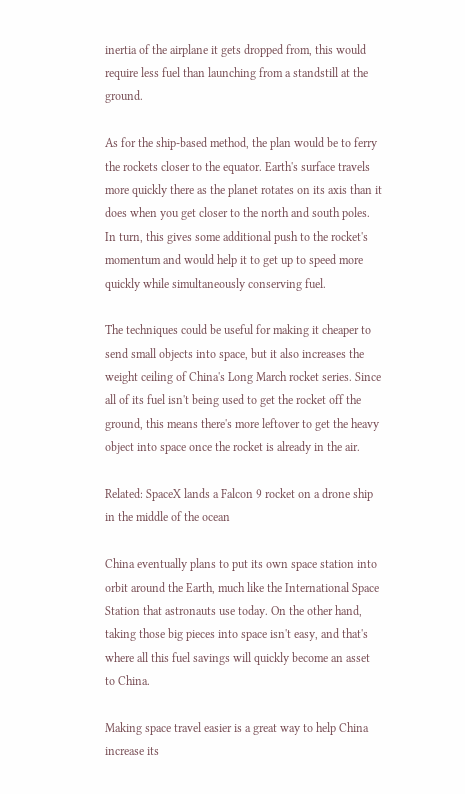inertia of the airplane it gets dropped from, this would require less fuel than launching from a standstill at the ground.

As for the ship-based method, the plan would be to ferry the rockets closer to the equator. Earth's surface travels more quickly there as the planet rotates on its axis than it does when you get closer to the north and south poles. In turn, this gives some additional push to the rocket's momentum and would help it to get up to speed more quickly while simultaneously conserving fuel.

The techniques could be useful for making it cheaper to send small objects into space, but it also increases the weight ceiling of China's Long March rocket series. Since all of its fuel isn't being used to get the rocket off the ground, this means there's more leftover to get the heavy object into space once the rocket is already in the air.

Related: SpaceX lands a Falcon 9 rocket on a drone ship in the middle of the ocean

China eventually plans to put its own space station into orbit around the Earth, much like the International Space Station that astronauts use today. On the other hand, taking those big pieces into space isn't easy, and that's where all this fuel savings will quickly become an asset to China.

Making space travel easier is a great way to help China increase its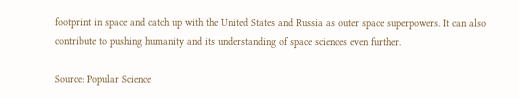footprint in space and catch up with the United States and Russia as outer space superpowers. It can also contribute to pushing humanity and its understanding of space sciences even further.

Source: Popular Science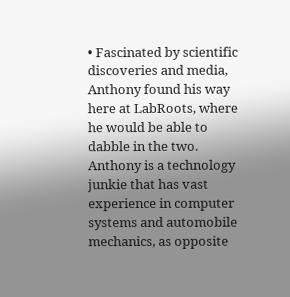• Fascinated by scientific discoveries and media, Anthony found his way here at LabRoots, where he would be able to dabble in the two. Anthony is a technology junkie that has vast experience in computer systems and automobile mechanics, as opposite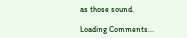as those sound.

Loading Comments...